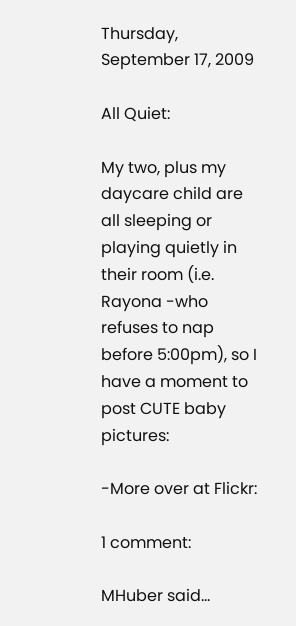Thursday, September 17, 2009

All Quiet:

My two, plus my daycare child are all sleeping or playing quietly in their room (i.e. Rayona -who refuses to nap before 5:00pm), so I have a moment to post CUTE baby pictures:

-More over at Flickr:

1 comment:

MHuber said...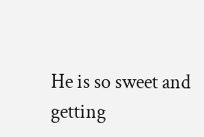He is so sweet and getting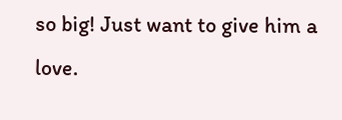so big! Just want to give him a love.